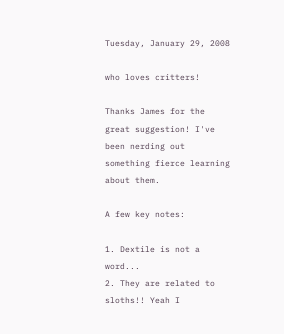Tuesday, January 29, 2008

who loves critters!

Thanks James for the great suggestion! I've been nerding out something fierce learning about them.

A few key notes:

1. Dextile is not a word...
2. They are related to sloths!! Yeah I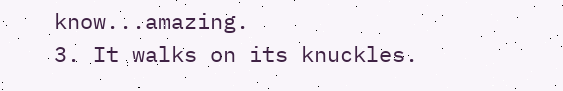know...amazing.
3. It walks on its knuckles.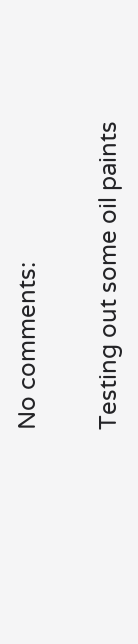No comments:

Testing out some oil paints